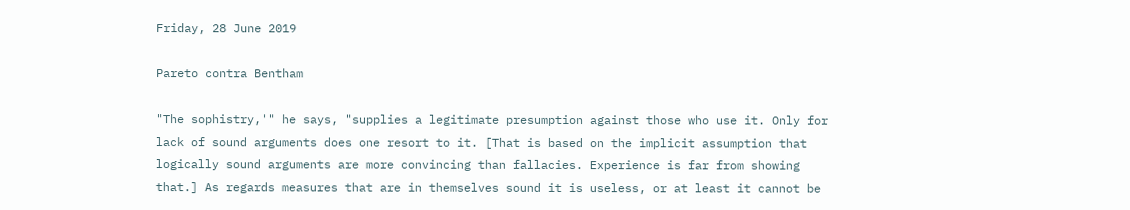Friday, 28 June 2019

Pareto contra Bentham

"The sophistry,'" he says, "supplies a legitimate presumption against those who use it. Only for lack of sound arguments does one resort to it. [That is based on the implicit assumption that logically sound arguments are more convincing than fallacies. Experience is far from showing that.] As regards measures that are in themselves sound it is useless, or at least it cannot be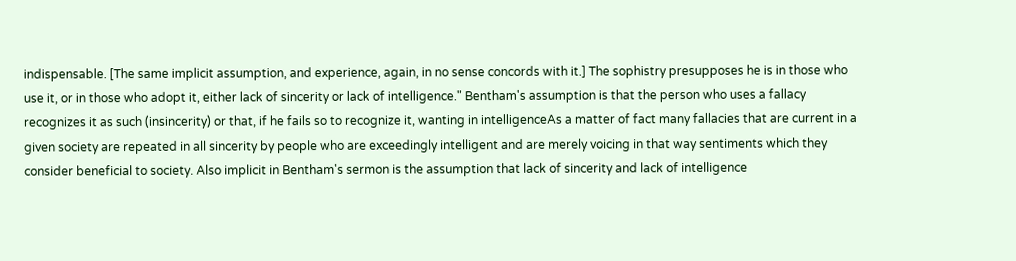indispensable. [The same implicit assumption, and experience, again, in no sense concords with it.] The sophistry presupposes he is in those who use it, or in those who adopt it, either lack of sincerity or lack of intelligence." Bentham's assumption is that the person who uses a fallacy recognizes it as such (insincerity) or that, if he fails so to recognize it, wanting in intelligenceAs a matter of fact many fallacies that are current in a given society are repeated in all sincerity by people who are exceedingly intelligent and are merely voicing in that way sentiments which they consider beneficial to society. Also implicit in Bentham's sermon is the assumption that lack of sincerity and lack of intelligence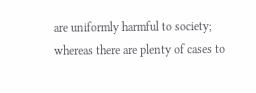are uniformly harmful to society; whereas there are plenty of cases to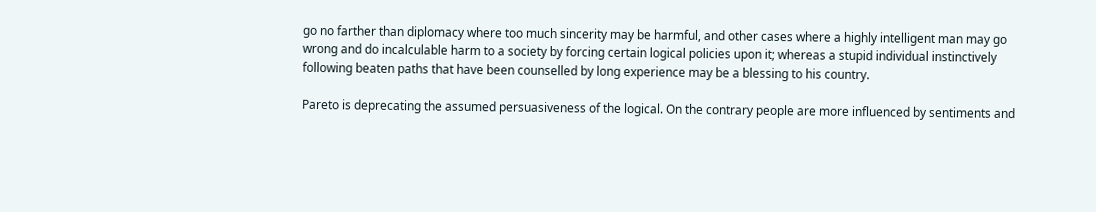go no farther than diplomacy where too much sincerity may be harmful, and other cases where a highly intelligent man may go wrong and do incalculable harm to a society by forcing certain logical policies upon it; whereas a stupid individual instinctively following beaten paths that have been counselled by long experience may be a blessing to his country.

Pareto is deprecating the assumed persuasiveness of the logical. On the contrary people are more influenced by sentiments and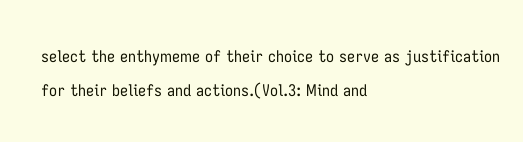select the enthymeme of their choice to serve as justification for their beliefs and actions.(Vol.3: Mind and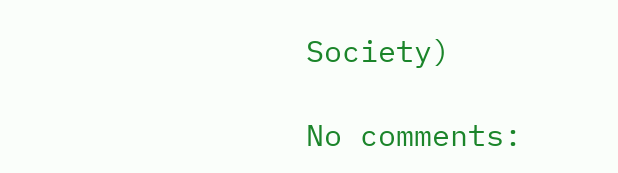Society)

No comments: